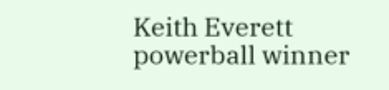Keith Everett
powerball winner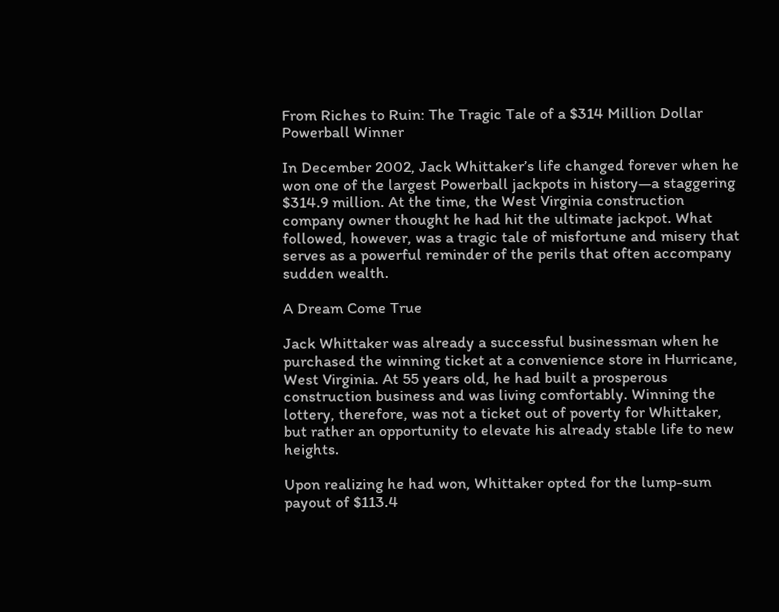From Riches to Ruin: The Tragic Tale of a $314 Million Dollar Powerball Winner

In December 2002, Jack Whittaker’s life changed forever when he won one of the largest Powerball jackpots in history—a staggering $314.9 million. At the time, the West Virginia construction company owner thought he had hit the ultimate jackpot. What followed, however, was a tragic tale of misfortune and misery that serves as a powerful reminder of the perils that often accompany sudden wealth.

A Dream Come True

Jack Whittaker was already a successful businessman when he purchased the winning ticket at a convenience store in Hurricane, West Virginia. At 55 years old, he had built a prosperous construction business and was living comfortably. Winning the lottery, therefore, was not a ticket out of poverty for Whittaker, but rather an opportunity to elevate his already stable life to new heights.

Upon realizing he had won, Whittaker opted for the lump-sum payout of $113.4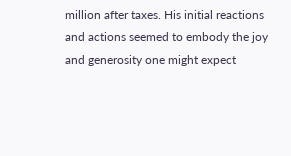million after taxes. His initial reactions and actions seemed to embody the joy and generosity one might expect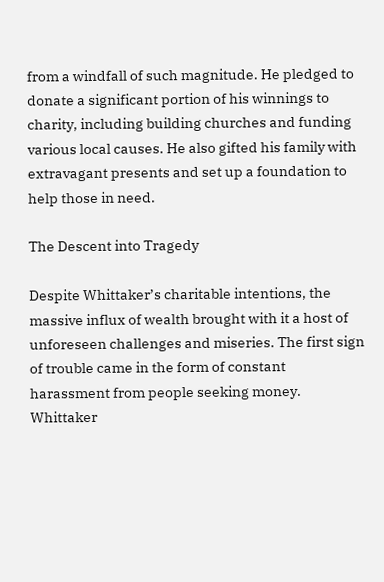from a windfall of such magnitude. He pledged to donate a significant portion of his winnings to charity, including building churches and funding various local causes. He also gifted his family with extravagant presents and set up a foundation to help those in need.

The Descent into Tragedy

Despite Whittaker’s charitable intentions, the massive influx of wealth brought with it a host of unforeseen challenges and miseries. The first sign of trouble came in the form of constant harassment from people seeking money. Whittaker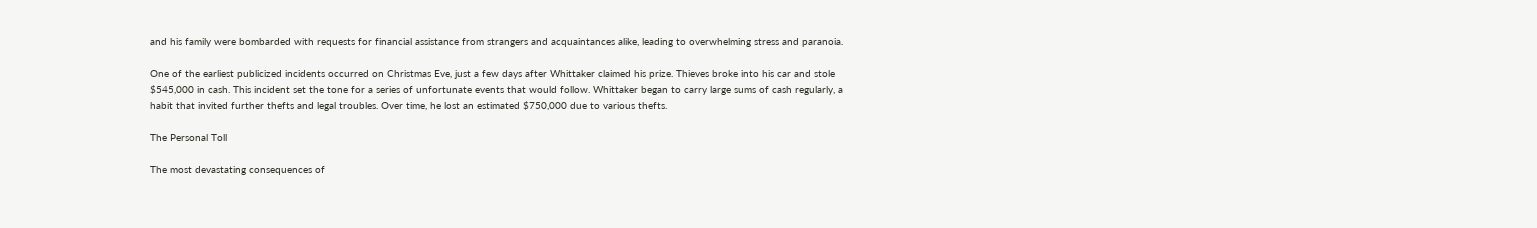and his family were bombarded with requests for financial assistance from strangers and acquaintances alike, leading to overwhelming stress and paranoia.

One of the earliest publicized incidents occurred on Christmas Eve, just a few days after Whittaker claimed his prize. Thieves broke into his car and stole $545,000 in cash. This incident set the tone for a series of unfortunate events that would follow. Whittaker began to carry large sums of cash regularly, a habit that invited further thefts and legal troubles. Over time, he lost an estimated $750,000 due to various thefts.

The Personal Toll

The most devastating consequences of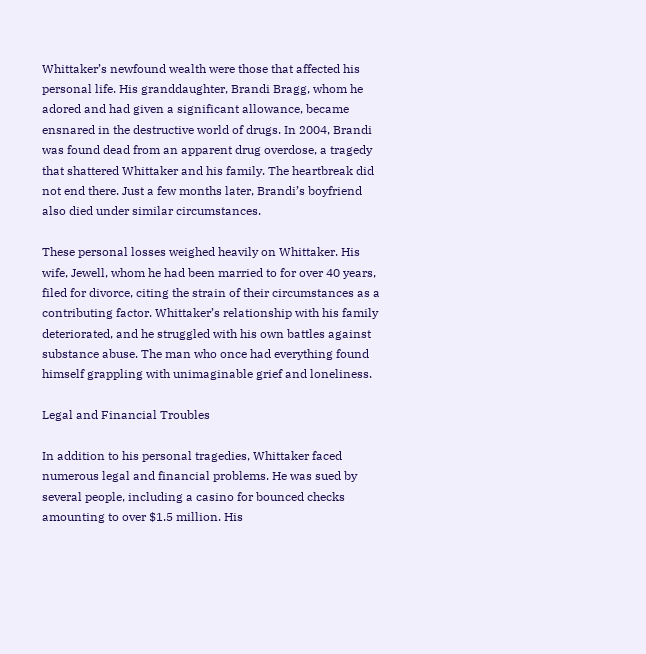Whittaker’s newfound wealth were those that affected his personal life. His granddaughter, Brandi Bragg, whom he adored and had given a significant allowance, became ensnared in the destructive world of drugs. In 2004, Brandi was found dead from an apparent drug overdose, a tragedy that shattered Whittaker and his family. The heartbreak did not end there. Just a few months later, Brandi’s boyfriend also died under similar circumstances.

These personal losses weighed heavily on Whittaker. His wife, Jewell, whom he had been married to for over 40 years, filed for divorce, citing the strain of their circumstances as a contributing factor. Whittaker’s relationship with his family deteriorated, and he struggled with his own battles against substance abuse. The man who once had everything found himself grappling with unimaginable grief and loneliness.

Legal and Financial Troubles

In addition to his personal tragedies, Whittaker faced numerous legal and financial problems. He was sued by several people, including a casino for bounced checks amounting to over $1.5 million. His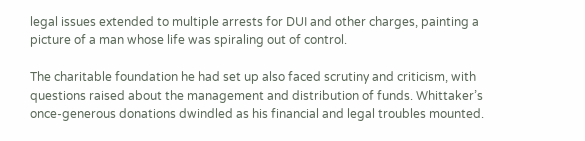legal issues extended to multiple arrests for DUI and other charges, painting a picture of a man whose life was spiraling out of control.

The charitable foundation he had set up also faced scrutiny and criticism, with questions raised about the management and distribution of funds. Whittaker’s once-generous donations dwindled as his financial and legal troubles mounted.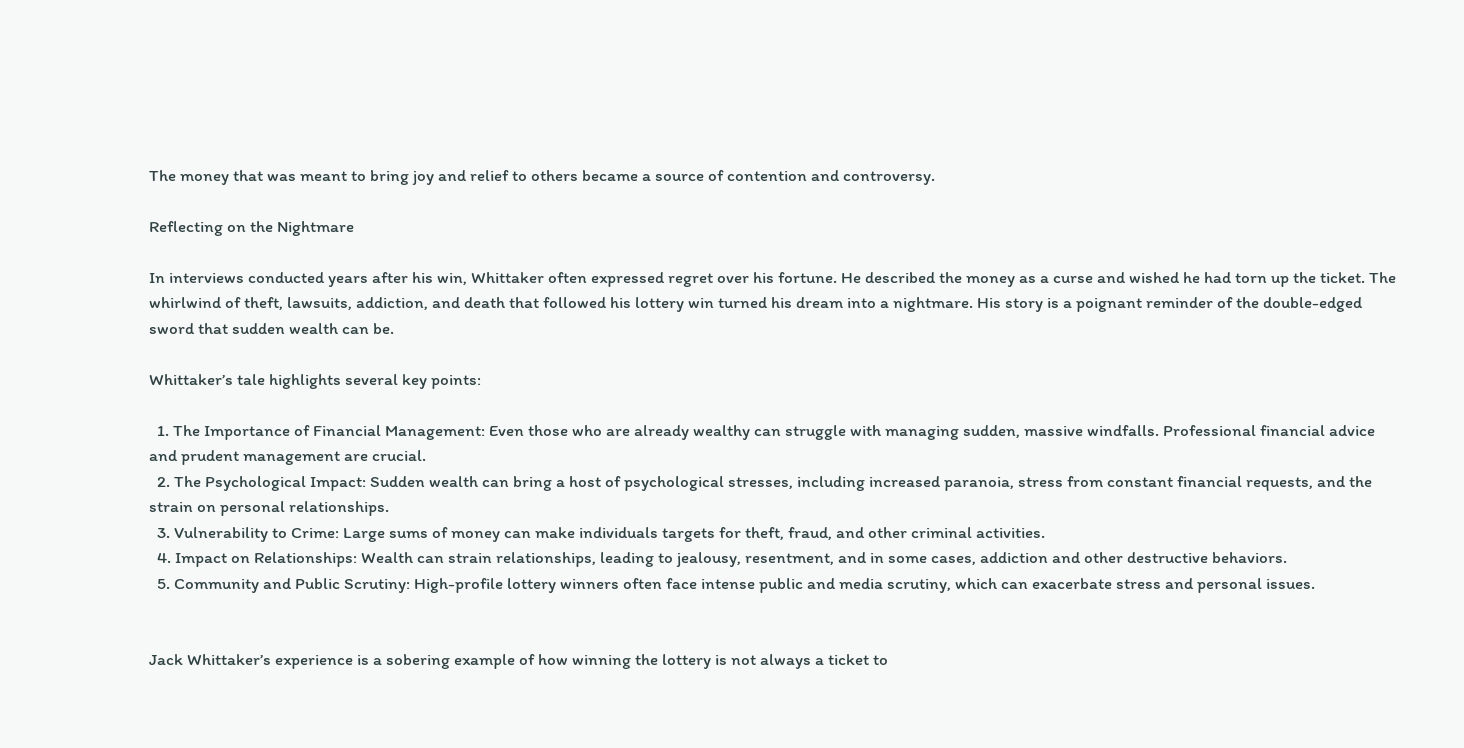The money that was meant to bring joy and relief to others became a source of contention and controversy.

Reflecting on the Nightmare

In interviews conducted years after his win, Whittaker often expressed regret over his fortune. He described the money as a curse and wished he had torn up the ticket. The whirlwind of theft, lawsuits, addiction, and death that followed his lottery win turned his dream into a nightmare. His story is a poignant reminder of the double-edged sword that sudden wealth can be.

Whittaker’s tale highlights several key points:

  1. The Importance of Financial Management: Even those who are already wealthy can struggle with managing sudden, massive windfalls. Professional financial advice and prudent management are crucial.
  2. The Psychological Impact: Sudden wealth can bring a host of psychological stresses, including increased paranoia, stress from constant financial requests, and the strain on personal relationships.
  3. Vulnerability to Crime: Large sums of money can make individuals targets for theft, fraud, and other criminal activities.
  4. Impact on Relationships: Wealth can strain relationships, leading to jealousy, resentment, and in some cases, addiction and other destructive behaviors.
  5. Community and Public Scrutiny: High-profile lottery winners often face intense public and media scrutiny, which can exacerbate stress and personal issues.


Jack Whittaker’s experience is a sobering example of how winning the lottery is not always a ticket to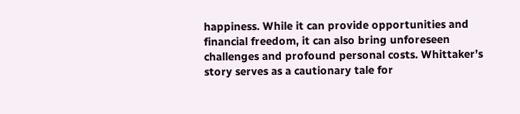happiness. While it can provide opportunities and financial freedom, it can also bring unforeseen challenges and profound personal costs. Whittaker’s story serves as a cautionary tale for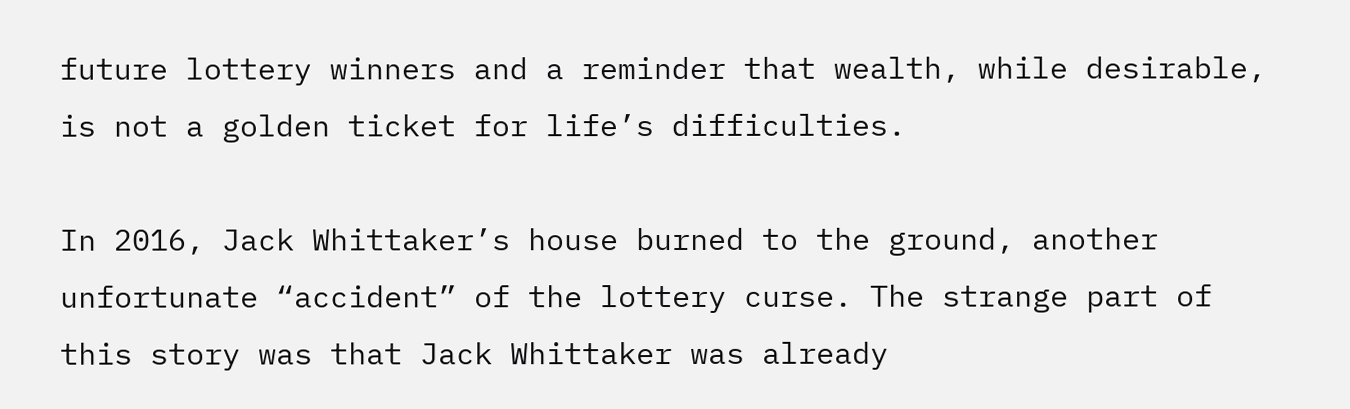future lottery winners and a reminder that wealth, while desirable, is not a golden ticket for life’s difficulties.

In 2016, Jack Whittaker’s house burned to the ground, another unfortunate “accident” of the lottery curse. The strange part of this story was that Jack Whittaker was already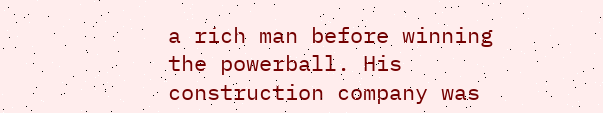a rich man before winning the powerball. His construction company was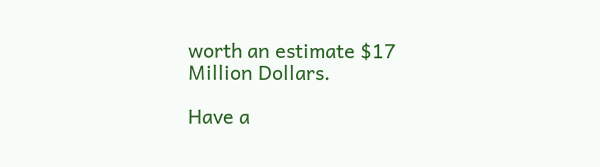worth an estimate $17 Million Dollars.

Have a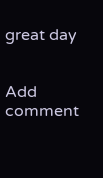great day


Add comment